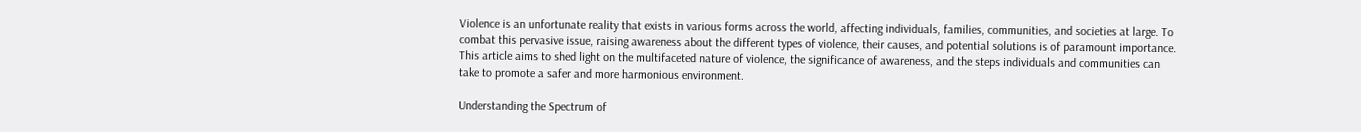Violence is an unfortunate reality that exists in various forms across the world, affecting individuals, families, communities, and societies at large. To combat this pervasive issue, raising awareness about the different types of violence, their causes, and potential solutions is of paramount importance. This article aims to shed light on the multifaceted nature of violence, the significance of awareness, and the steps individuals and communities can take to promote a safer and more harmonious environment.

Understanding the Spectrum of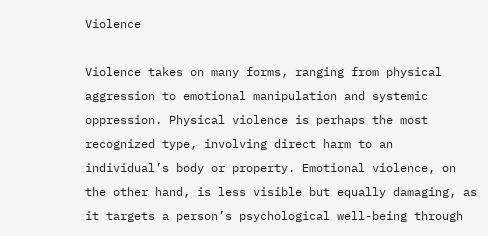Violence

Violence takes on many forms, ranging from physical aggression to emotional manipulation and systemic oppression. Physical violence is perhaps the most recognized type, involving direct harm to an individual’s body or property. Emotional violence, on the other hand, is less visible but equally damaging, as it targets a person’s psychological well-being through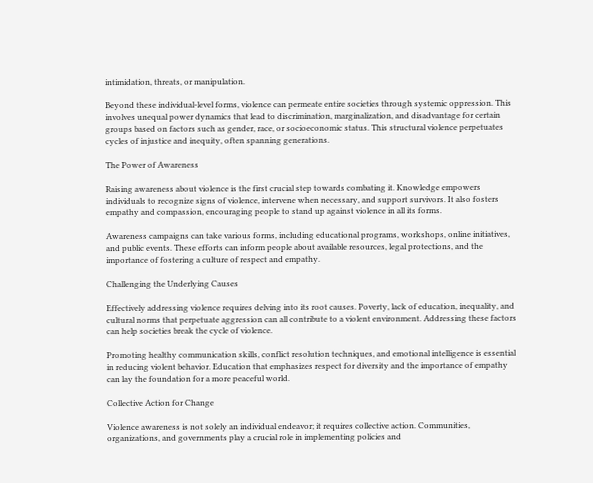intimidation, threats, or manipulation.

Beyond these individual-level forms, violence can permeate entire societies through systemic oppression. This involves unequal power dynamics that lead to discrimination, marginalization, and disadvantage for certain groups based on factors such as gender, race, or socioeconomic status. This structural violence perpetuates cycles of injustice and inequity, often spanning generations.

The Power of Awareness

Raising awareness about violence is the first crucial step towards combating it. Knowledge empowers individuals to recognize signs of violence, intervene when necessary, and support survivors. It also fosters empathy and compassion, encouraging people to stand up against violence in all its forms.

Awareness campaigns can take various forms, including educational programs, workshops, online initiatives, and public events. These efforts can inform people about available resources, legal protections, and the importance of fostering a culture of respect and empathy.

Challenging the Underlying Causes

Effectively addressing violence requires delving into its root causes. Poverty, lack of education, inequality, and cultural norms that perpetuate aggression can all contribute to a violent environment. Addressing these factors can help societies break the cycle of violence.

Promoting healthy communication skills, conflict resolution techniques, and emotional intelligence is essential in reducing violent behavior. Education that emphasizes respect for diversity and the importance of empathy can lay the foundation for a more peaceful world.

Collective Action for Change

Violence awareness is not solely an individual endeavor; it requires collective action. Communities, organizations, and governments play a crucial role in implementing policies and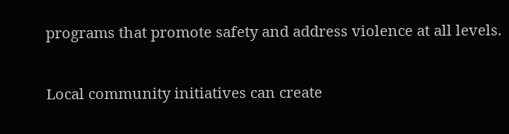programs that promote safety and address violence at all levels.

Local community initiatives can create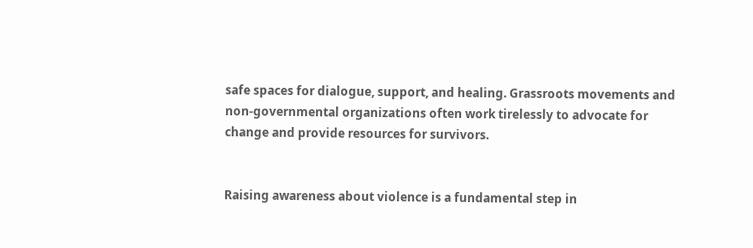safe spaces for dialogue, support, and healing. Grassroots movements and non-governmental organizations often work tirelessly to advocate for change and provide resources for survivors.


Raising awareness about violence is a fundamental step in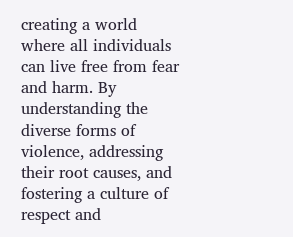creating a world where all individuals can live free from fear and harm. By understanding the diverse forms of violence, addressing their root causes, and fostering a culture of respect and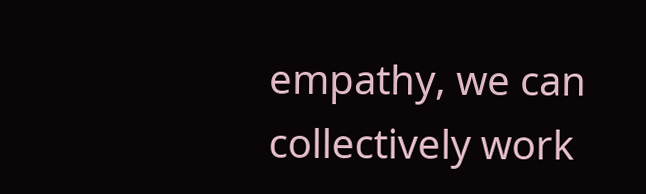empathy, we can collectively work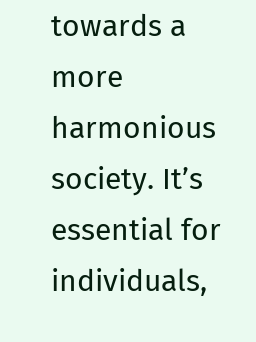towards a more harmonious society. It’s essential for individuals,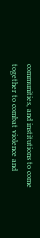communities, and institutions to come together to combat violence and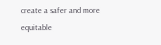create a safer and more equitable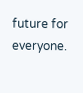future for everyone.